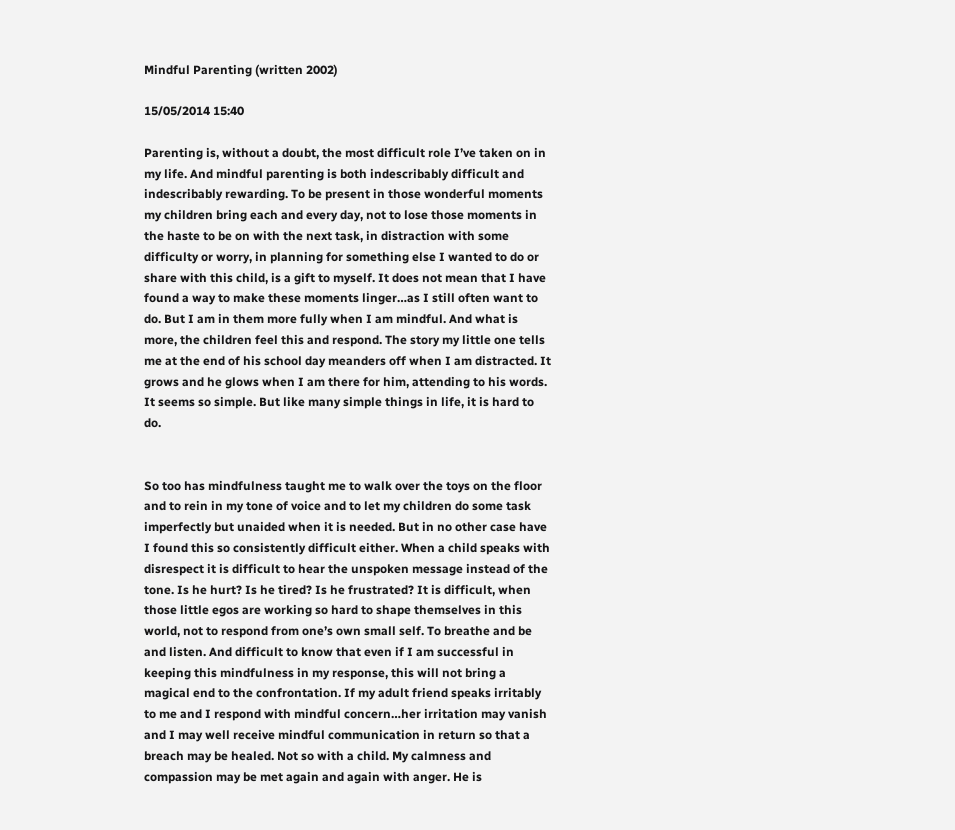Mindful Parenting (written 2002)

15/05/2014 15:40

Parenting is, without a doubt, the most difficult role I’ve taken on in my life. And mindful parenting is both indescribably difficult and indescribably rewarding. To be present in those wonderful moments my children bring each and every day, not to lose those moments in the haste to be on with the next task, in distraction with some difficulty or worry, in planning for something else I wanted to do or share with this child, is a gift to myself. It does not mean that I have found a way to make these moments linger…as I still often want to do. But I am in them more fully when I am mindful. And what is more, the children feel this and respond. The story my little one tells me at the end of his school day meanders off when I am distracted. It grows and he glows when I am there for him, attending to his words. It seems so simple. But like many simple things in life, it is hard to do.


So too has mindfulness taught me to walk over the toys on the floor and to rein in my tone of voice and to let my children do some task imperfectly but unaided when it is needed. But in no other case have I found this so consistently difficult either. When a child speaks with disrespect it is difficult to hear the unspoken message instead of the tone. Is he hurt? Is he tired? Is he frustrated? It is difficult, when those little egos are working so hard to shape themselves in this world, not to respond from one’s own small self. To breathe and be and listen. And difficult to know that even if I am successful in keeping this mindfulness in my response, this will not bring a magical end to the confrontation. If my adult friend speaks irritably to me and I respond with mindful concern…her irritation may vanish and I may well receive mindful communication in return so that a breach may be healed. Not so with a child. My calmness and compassion may be met again and again with anger. He is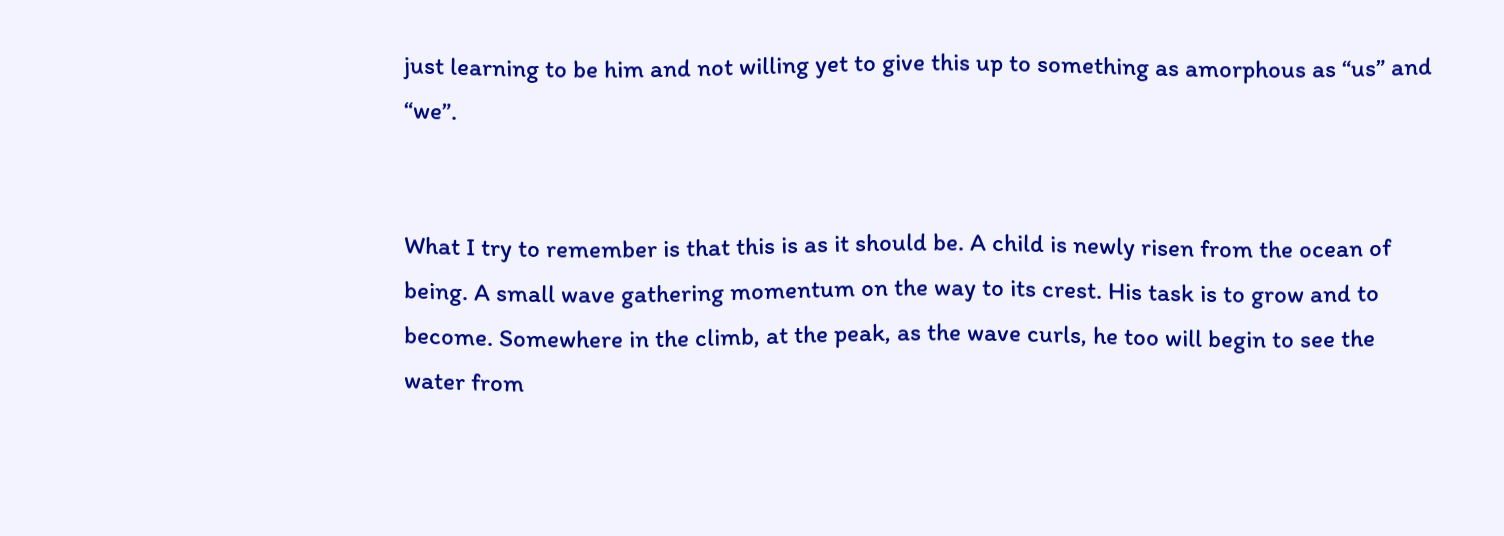just learning to be him and not willing yet to give this up to something as amorphous as “us” and “we”.


What I try to remember is that this is as it should be. A child is newly risen from the ocean of being. A small wave gathering momentum on the way to its crest. His task is to grow and to become. Somewhere in the climb, at the peak, as the wave curls, he too will begin to see the water from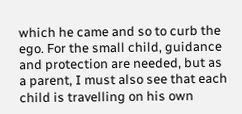which he came and so to curb the ego. For the small child, guidance and protection are needed, but as a parent, I must also see that each child is travelling on his own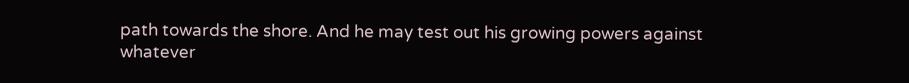path towards the shore. And he may test out his growing powers against whatever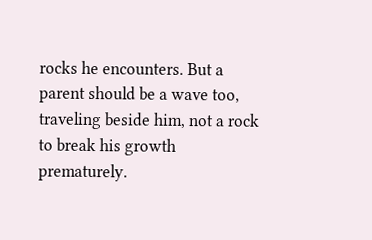rocks he encounters. But a parent should be a wave too, traveling beside him, not a rock to break his growth prematurely.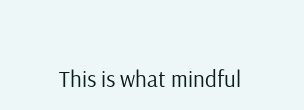This is what mindful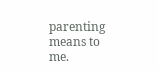parenting means to me.